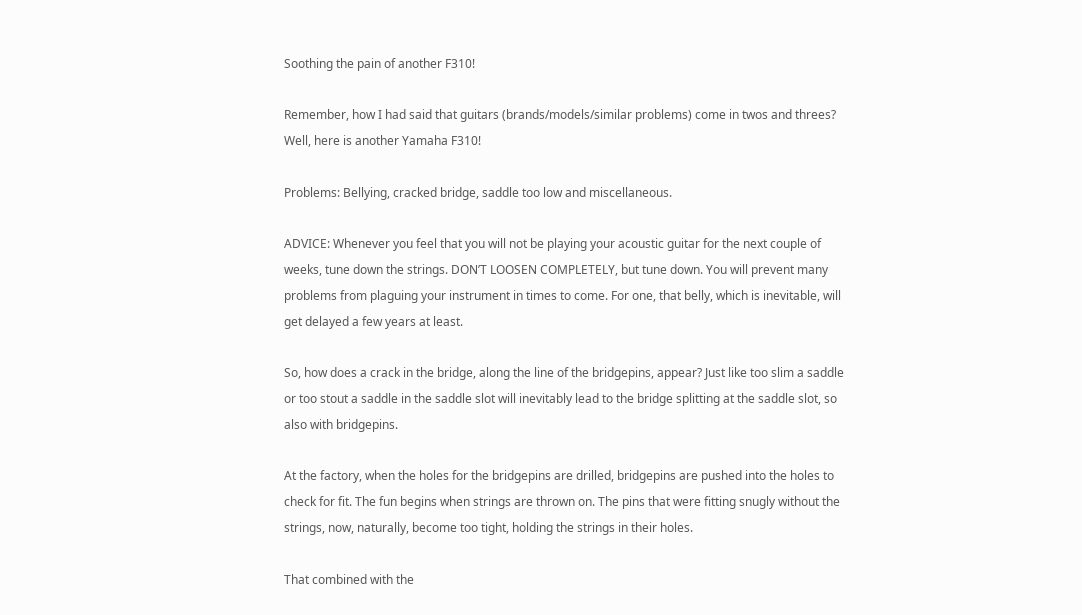Soothing the pain of another F310!

Remember, how I had said that guitars (brands/models/similar problems) come in twos and threes? Well, here is another Yamaha F310!

Problems: Bellying, cracked bridge, saddle too low and miscellaneous.

ADVICE: Whenever you feel that you will not be playing your acoustic guitar for the next couple of weeks, tune down the strings. DON’T LOOSEN COMPLETELY, but tune down. You will prevent many problems from plaguing your instrument in times to come. For one, that belly, which is inevitable, will get delayed a few years at least.

So, how does a crack in the bridge, along the line of the bridgepins, appear? Just like too slim a saddle or too stout a saddle in the saddle slot will inevitably lead to the bridge splitting at the saddle slot, so also with bridgepins.

At the factory, when the holes for the bridgepins are drilled, bridgepins are pushed into the holes to check for fit. The fun begins when strings are thrown on. The pins that were fitting snugly without the strings, now, naturally, become too tight, holding the strings in their holes.

That combined with the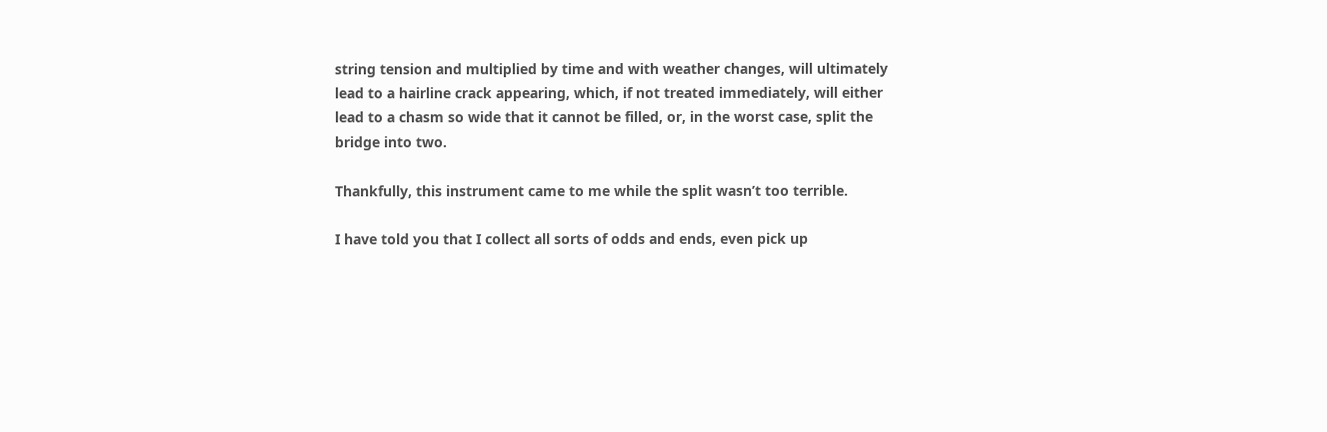string tension and multiplied by time and with weather changes, will ultimately lead to a hairline crack appearing, which, if not treated immediately, will either lead to a chasm so wide that it cannot be filled, or, in the worst case, split the bridge into two.

Thankfully, this instrument came to me while the split wasn’t too terrible.

I have told you that I collect all sorts of odds and ends, even pick up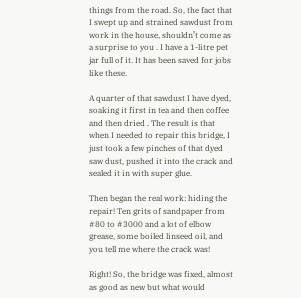things from the road. So, the fact that I swept up and strained sawdust from work in the house, shouldn’t come as a surprise to you . I have a 1-litre pet jar full of it. It has been saved for jobs like these.

A quarter of that sawdust I have dyed, soaking it first in tea and then coffee and then dried . The result is that when I needed to repair this bridge, I just took a few pinches of that dyed saw dust, pushed it into the crack and sealed it in with super glue.

Then began the real work: hiding the repair! Ten grits of sandpaper from #80 to #3000 and a lot of elbow grease, some boiled linseed oil, and you tell me where the crack was!

Right! So, the bridge was fixed, almost as good as new but what would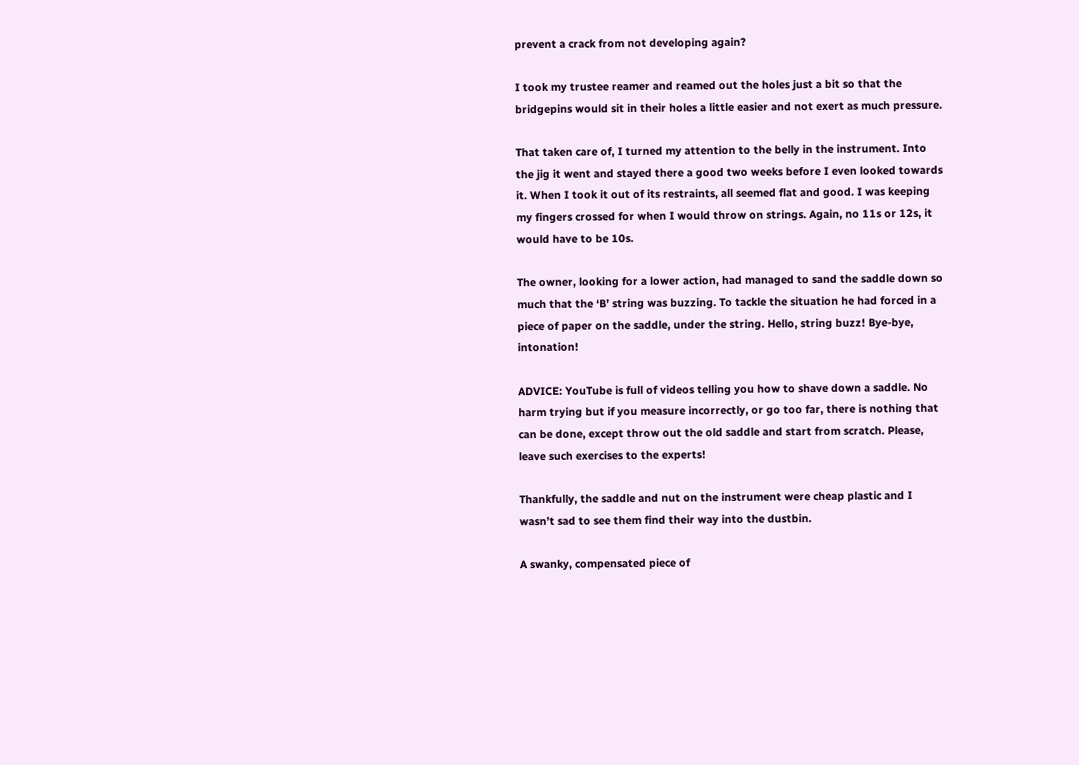prevent a crack from not developing again?

I took my trustee reamer and reamed out the holes just a bit so that the bridgepins would sit in their holes a little easier and not exert as much pressure.

That taken care of, I turned my attention to the belly in the instrument. Into the jig it went and stayed there a good two weeks before I even looked towards it. When I took it out of its restraints, all seemed flat and good. I was keeping my fingers crossed for when I would throw on strings. Again, no 11s or 12s, it would have to be 10s.

The owner, looking for a lower action, had managed to sand the saddle down so much that the ‘B’ string was buzzing. To tackle the situation he had forced in a piece of paper on the saddle, under the string. Hello, string buzz! Bye-bye, intonation!

ADVICE: YouTube is full of videos telling you how to shave down a saddle. No harm trying but if you measure incorrectly, or go too far, there is nothing that can be done, except throw out the old saddle and start from scratch. Please, leave such exercises to the experts!

Thankfully, the saddle and nut on the instrument were cheap plastic and I wasn’t sad to see them find their way into the dustbin.

A swanky, compensated piece of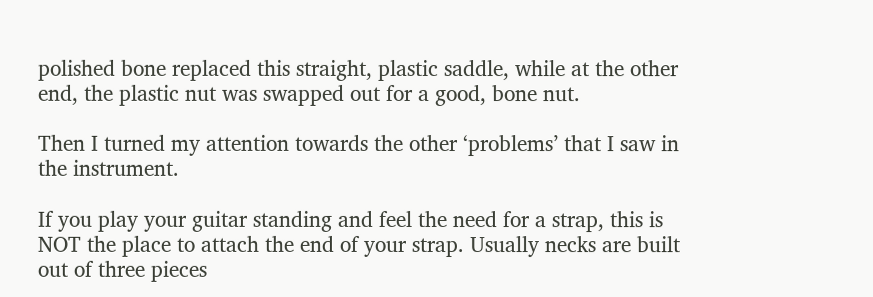polished bone replaced this straight, plastic saddle, while at the other end, the plastic nut was swapped out for a good, bone nut.

Then I turned my attention towards the other ‘problems’ that I saw in the instrument.

If you play your guitar standing and feel the need for a strap, this is NOT the place to attach the end of your strap. Usually necks are built out of three pieces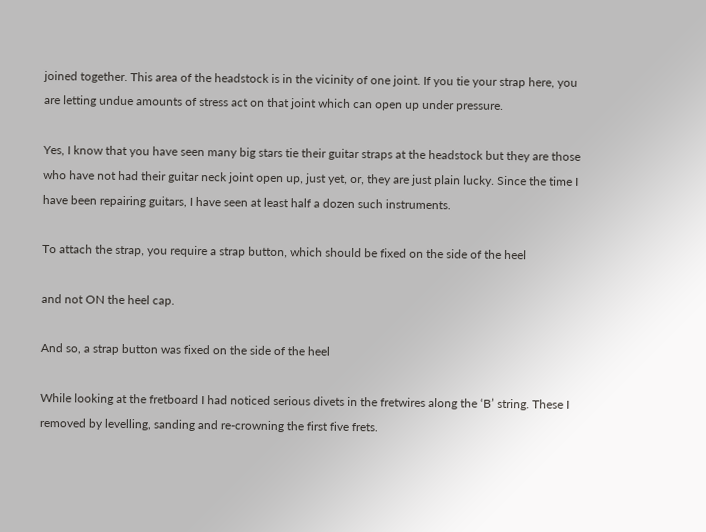joined together. This area of the headstock is in the vicinity of one joint. If you tie your strap here, you are letting undue amounts of stress act on that joint which can open up under pressure.

Yes, I know that you have seen many big stars tie their guitar straps at the headstock but they are those who have not had their guitar neck joint open up, just yet, or, they are just plain lucky. Since the time I have been repairing guitars, I have seen at least half a dozen such instruments.

To attach the strap, you require a strap button, which should be fixed on the side of the heel

and not ON the heel cap.

And so, a strap button was fixed on the side of the heel

While looking at the fretboard I had noticed serious divets in the fretwires along the ‘B’ string. These I removed by levelling, sanding and re-crowning the first five frets.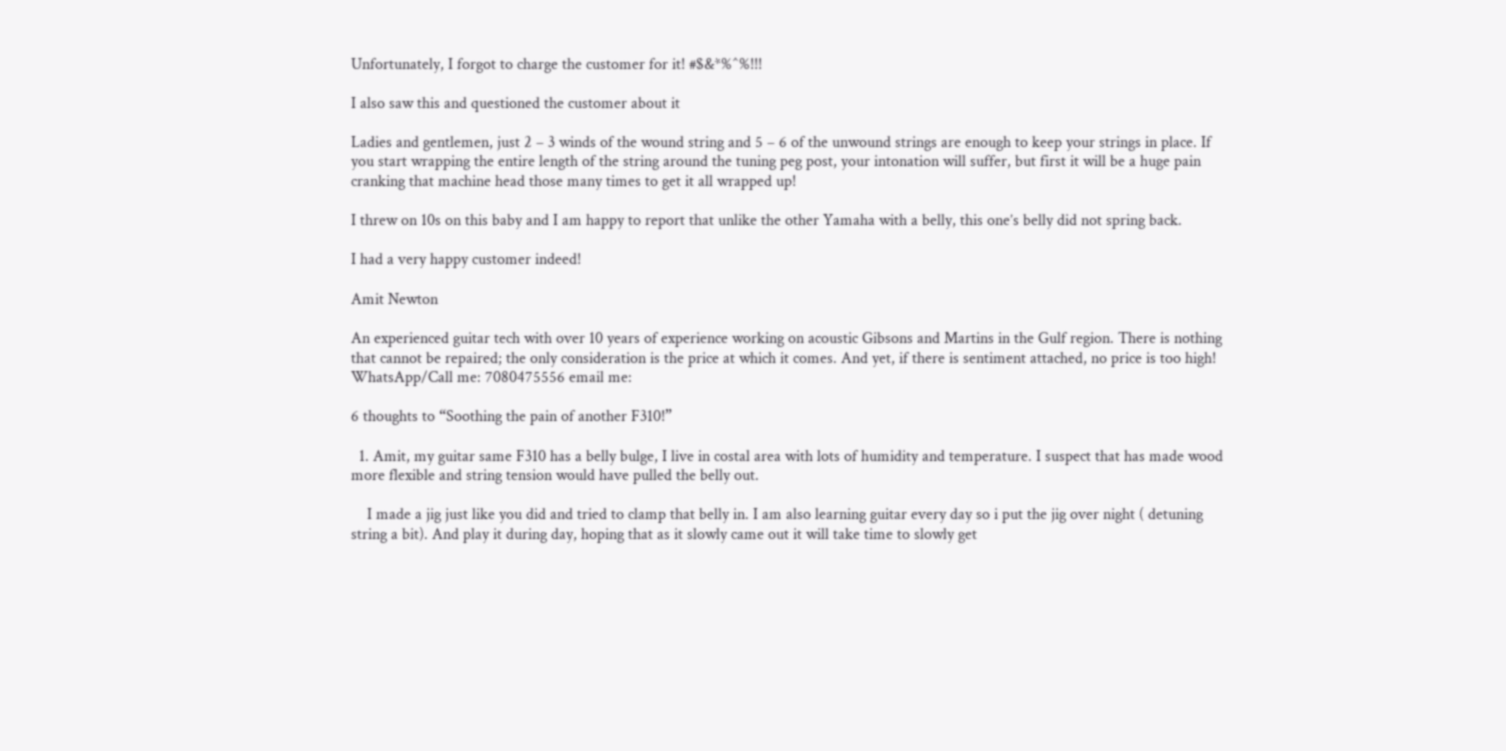Unfortunately, I forgot to charge the customer for it! #$&*%^%!!!

I also saw this and questioned the customer about it

Ladies and gentlemen, just 2 – 3 winds of the wound string and 5 – 6 of the unwound strings are enough to keep your strings in place. If you start wrapping the entire length of the string around the tuning peg post, your intonation will suffer, but first it will be a huge pain cranking that machine head those many times to get it all wrapped up!

I threw on 10s on this baby and I am happy to report that unlike the other Yamaha with a belly, this one’s belly did not spring back.

I had a very happy customer indeed!

Amit Newton

An experienced guitar tech with over 10 years of experience working on acoustic Gibsons and Martins in the Gulf region. There is nothing that cannot be repaired; the only consideration is the price at which it comes. And yet, if there is sentiment attached, no price is too high! WhatsApp/Call me: 7080475556 email me:

6 thoughts to “Soothing the pain of another F310!”

  1. Amit, my guitar same F310 has a belly bulge, I live in costal area with lots of humidity and temperature. I suspect that has made wood more flexible and string tension would have pulled the belly out.

    I made a jig just like you did and tried to clamp that belly in. I am also learning guitar every day so i put the jig over night ( detuning string a bit). And play it during day, hoping that as it slowly came out it will take time to slowly get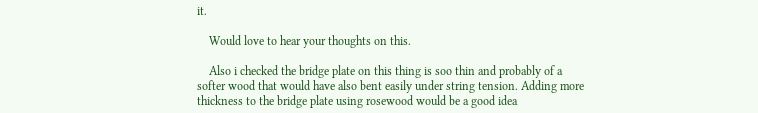it.

    Would love to hear your thoughts on this.

    Also i checked the bridge plate on this thing is soo thin and probably of a softer wood that would have also bent easily under string tension. Adding more thickness to the bridge plate using rosewood would be a good idea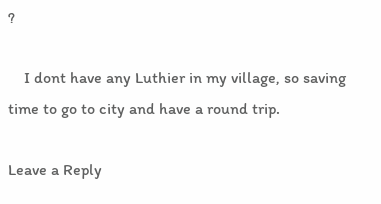?

    I dont have any Luthier in my village, so saving time to go to city and have a round trip.

Leave a Reply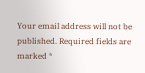Your email address will not be published. Required fields are marked *